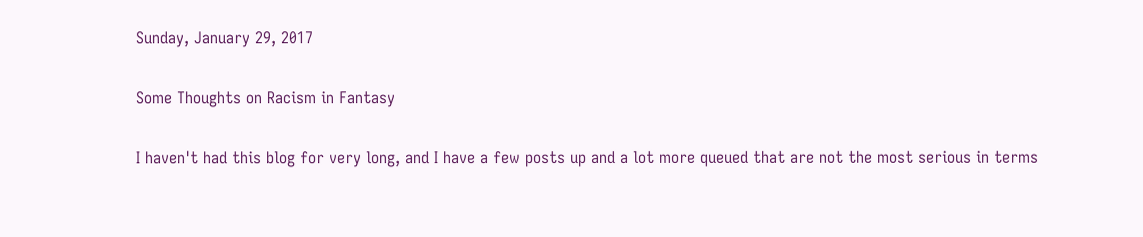Sunday, January 29, 2017

Some Thoughts on Racism in Fantasy

I haven't had this blog for very long, and I have a few posts up and a lot more queued that are not the most serious in terms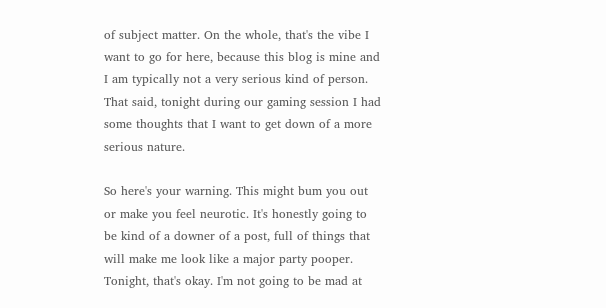of subject matter. On the whole, that's the vibe I want to go for here, because this blog is mine and I am typically not a very serious kind of person. That said, tonight during our gaming session I had some thoughts that I want to get down of a more serious nature.

So here's your warning. This might bum you out or make you feel neurotic. It's honestly going to be kind of a downer of a post, full of things that will make me look like a major party pooper. Tonight, that's okay. I'm not going to be mad at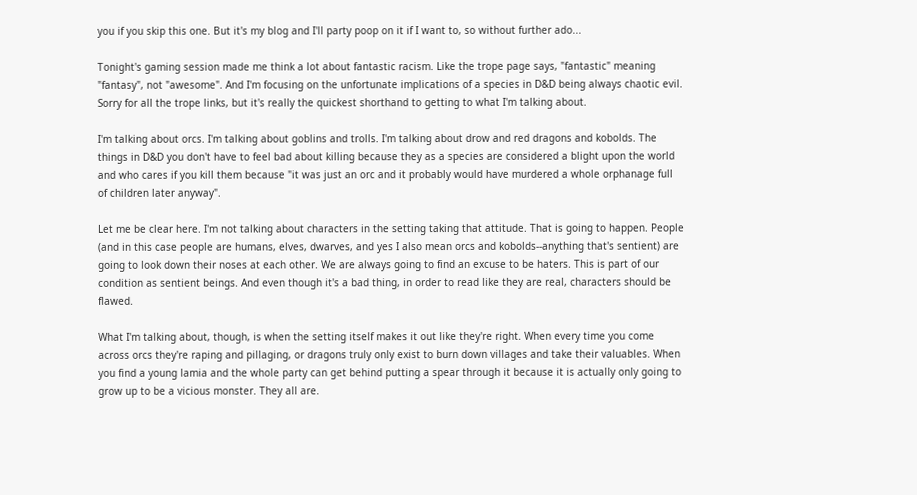you if you skip this one. But it's my blog and I'll party poop on it if I want to, so without further ado...

Tonight's gaming session made me think a lot about fantastic racism. Like the trope page says, "fantastic" meaning "fantasy", not "awesome". And I'm focusing on the unfortunate implications of a species in D&D being always chaotic evil. Sorry for all the trope links, but it's really the quickest shorthand to getting to what I'm talking about.

I'm talking about orcs. I'm talking about goblins and trolls. I'm talking about drow and red dragons and kobolds. The things in D&D you don't have to feel bad about killing because they as a species are considered a blight upon the world and who cares if you kill them because "it was just an orc and it probably would have murdered a whole orphanage full of children later anyway".

Let me be clear here. I'm not talking about characters in the setting taking that attitude. That is going to happen. People (and in this case people are humans, elves, dwarves, and yes I also mean orcs and kobolds--anything that's sentient) are going to look down their noses at each other. We are always going to find an excuse to be haters. This is part of our condition as sentient beings. And even though it's a bad thing, in order to read like they are real, characters should be flawed.

What I'm talking about, though, is when the setting itself makes it out like they're right. When every time you come across orcs they're raping and pillaging, or dragons truly only exist to burn down villages and take their valuables. When you find a young lamia and the whole party can get behind putting a spear through it because it is actually only going to grow up to be a vicious monster. They all are.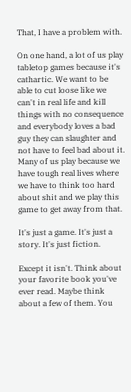That, I have a problem with.

On one hand, a lot of us play tabletop games because it's cathartic. We want to be able to cut loose like we can't in real life and kill things with no consequence and everybody loves a bad guy they can slaughter and not have to feel bad about it. Many of us play because we have tough real lives where we have to think too hard about shit and we play this game to get away from that.

It's just a game. It's just a story. It's just fiction.

Except it isn't. Think about your favorite book you've ever read. Maybe think about a few of them. You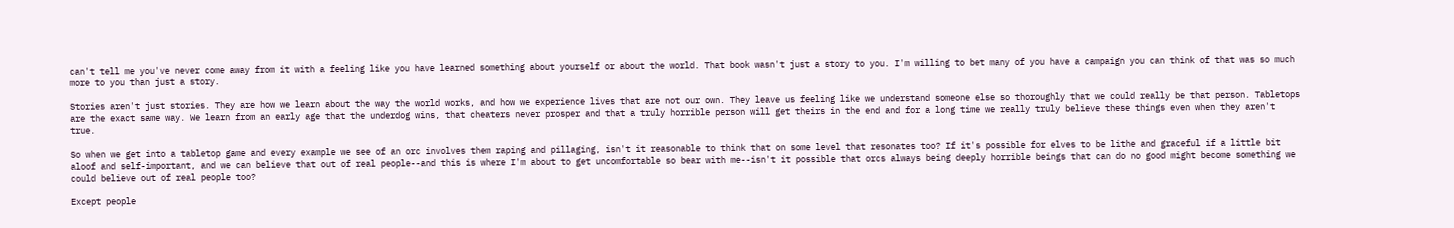can't tell me you've never come away from it with a feeling like you have learned something about yourself or about the world. That book wasn't just a story to you. I'm willing to bet many of you have a campaign you can think of that was so much more to you than just a story.

Stories aren't just stories. They are how we learn about the way the world works, and how we experience lives that are not our own. They leave us feeling like we understand someone else so thoroughly that we could really be that person. Tabletops are the exact same way. We learn from an early age that the underdog wins, that cheaters never prosper and that a truly horrible person will get theirs in the end and for a long time we really truly believe these things even when they aren't true.

So when we get into a tabletop game and every example we see of an orc involves them raping and pillaging, isn't it reasonable to think that on some level that resonates too? If it's possible for elves to be lithe and graceful if a little bit aloof and self-important, and we can believe that out of real people--and this is where I'm about to get uncomfortable so bear with me--isn't it possible that orcs always being deeply horrible beings that can do no good might become something we could believe out of real people too?

Except people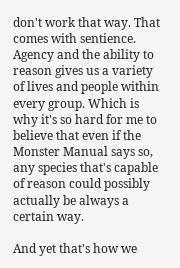don't work that way. That comes with sentience. Agency and the ability to reason gives us a variety of lives and people within every group. Which is why it's so hard for me to believe that even if the Monster Manual says so, any species that's capable of reason could possibly actually be always a certain way.

And yet that's how we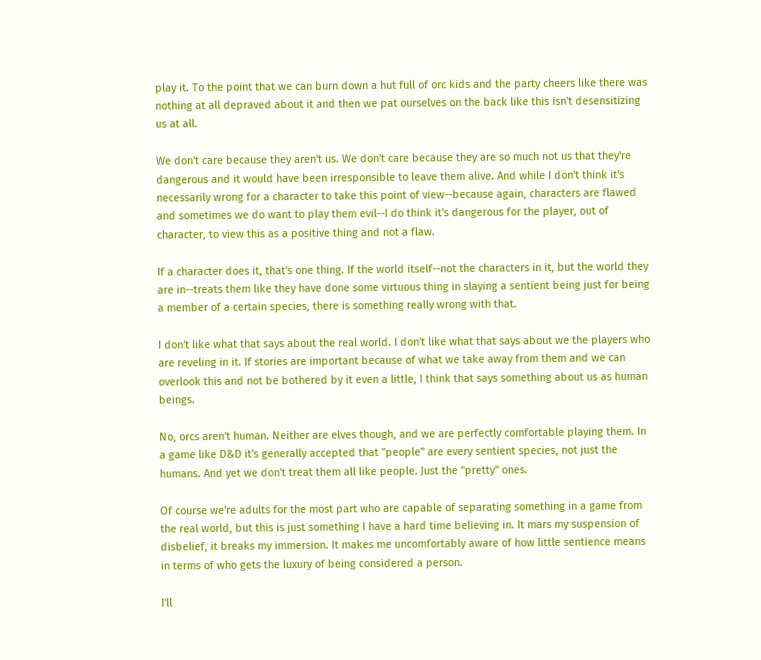play it. To the point that we can burn down a hut full of orc kids and the party cheers like there was nothing at all depraved about it and then we pat ourselves on the back like this isn't desensitizing us at all.

We don't care because they aren't us. We don't care because they are so much not us that they're dangerous and it would have been irresponsible to leave them alive. And while I don't think it's necessarily wrong for a character to take this point of view--because again, characters are flawed and sometimes we do want to play them evil--I do think it's dangerous for the player, out of character, to view this as a positive thing and not a flaw.

If a character does it, that's one thing. If the world itself--not the characters in it, but the world they are in--treats them like they have done some virtuous thing in slaying a sentient being just for being a member of a certain species, there is something really wrong with that.

I don't like what that says about the real world. I don't like what that says about we the players who are reveling in it. If stories are important because of what we take away from them and we can overlook this and not be bothered by it even a little, I think that says something about us as human beings.

No, orcs aren't human. Neither are elves though, and we are perfectly comfortable playing them. In a game like D&D it's generally accepted that "people" are every sentient species, not just the humans. And yet we don't treat them all like people. Just the "pretty" ones.

Of course we're adults for the most part who are capable of separating something in a game from the real world, but this is just something I have a hard time believing in. It mars my suspension of disbelief, it breaks my immersion. It makes me uncomfortably aware of how little sentience means in terms of who gets the luxury of being considered a person.

I'll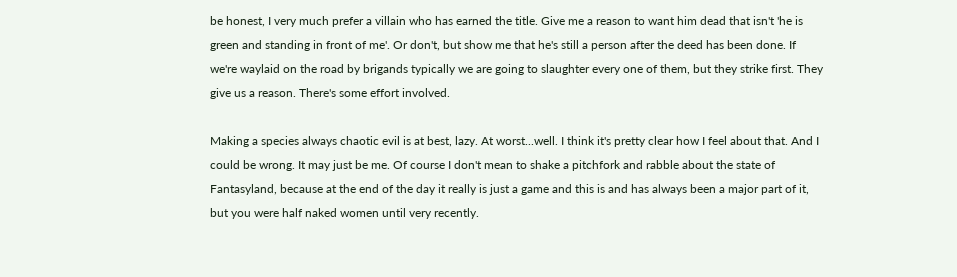be honest, I very much prefer a villain who has earned the title. Give me a reason to want him dead that isn't 'he is green and standing in front of me'. Or don't, but show me that he's still a person after the deed has been done. If we're waylaid on the road by brigands typically we are going to slaughter every one of them, but they strike first. They give us a reason. There's some effort involved.

Making a species always chaotic evil is at best, lazy. At worst...well. I think it's pretty clear how I feel about that. And I could be wrong. It may just be me. Of course I don't mean to shake a pitchfork and rabble about the state of Fantasyland, because at the end of the day it really is just a game and this is and has always been a major part of it, but you were half naked women until very recently.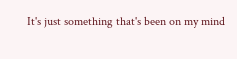It's just something that's been on my mind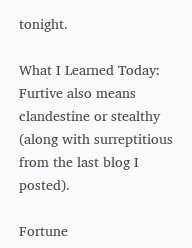tonight.

What I Learned Today: Furtive also means clandestine or stealthy (along with surreptitious from the last blog I posted).

Fortune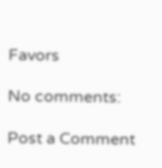Favors

No comments:

Post a Comment